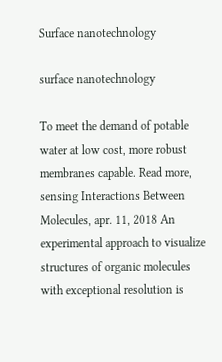Surface nanotechnology

surface nanotechnology

To meet the demand of potable water at low cost, more robust membranes capable. Read more, sensing Interactions Between Molecules, apr. 11, 2018 An experimental approach to visualize structures of organic molecules with exceptional resolution is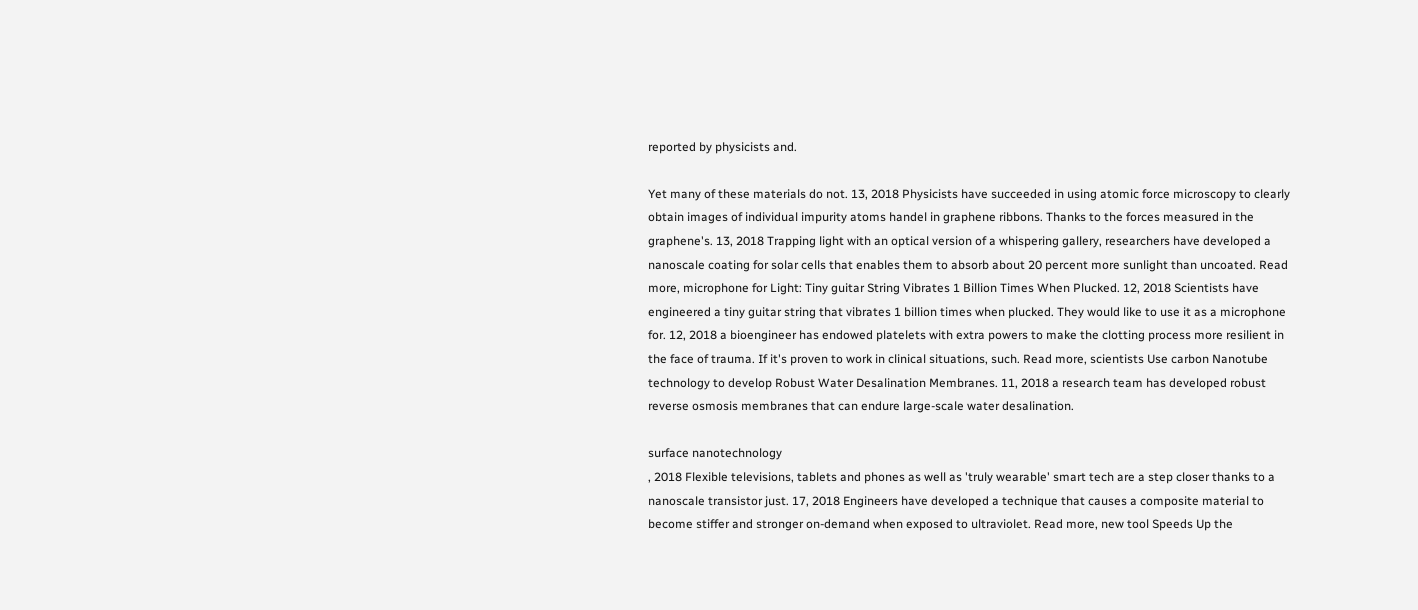reported by physicists and.

Yet many of these materials do not. 13, 2018 Physicists have succeeded in using atomic force microscopy to clearly obtain images of individual impurity atoms handel in graphene ribbons. Thanks to the forces measured in the graphene's. 13, 2018 Trapping light with an optical version of a whispering gallery, researchers have developed a nanoscale coating for solar cells that enables them to absorb about 20 percent more sunlight than uncoated. Read more, microphone for Light: Tiny guitar String Vibrates 1 Billion Times When Plucked. 12, 2018 Scientists have engineered a tiny guitar string that vibrates 1 billion times when plucked. They would like to use it as a microphone for. 12, 2018 a bioengineer has endowed platelets with extra powers to make the clotting process more resilient in the face of trauma. If it's proven to work in clinical situations, such. Read more, scientists Use carbon Nanotube technology to develop Robust Water Desalination Membranes. 11, 2018 a research team has developed robust reverse osmosis membranes that can endure large-scale water desalination.

surface nanotechnology
, 2018 Flexible televisions, tablets and phones as well as 'truly wearable' smart tech are a step closer thanks to a nanoscale transistor just. 17, 2018 Engineers have developed a technique that causes a composite material to become stiffer and stronger on-demand when exposed to ultraviolet. Read more, new tool Speeds Up the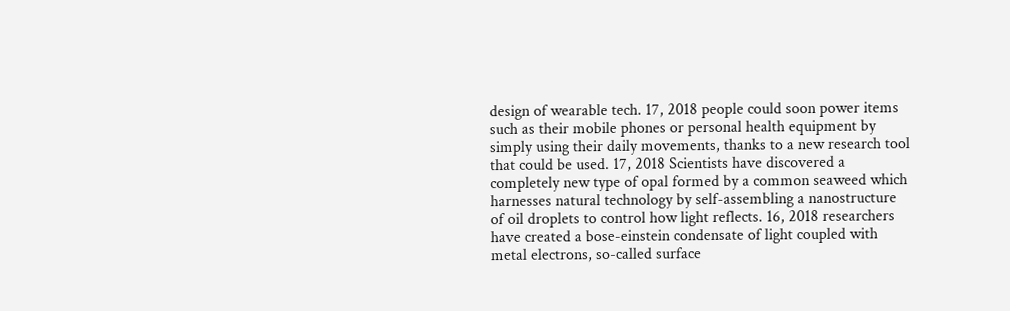design of wearable tech. 17, 2018 people could soon power items such as their mobile phones or personal health equipment by simply using their daily movements, thanks to a new research tool that could be used. 17, 2018 Scientists have discovered a completely new type of opal formed by a common seaweed which harnesses natural technology by self-assembling a nanostructure of oil droplets to control how light reflects. 16, 2018 researchers have created a bose-einstein condensate of light coupled with metal electrons, so-called surface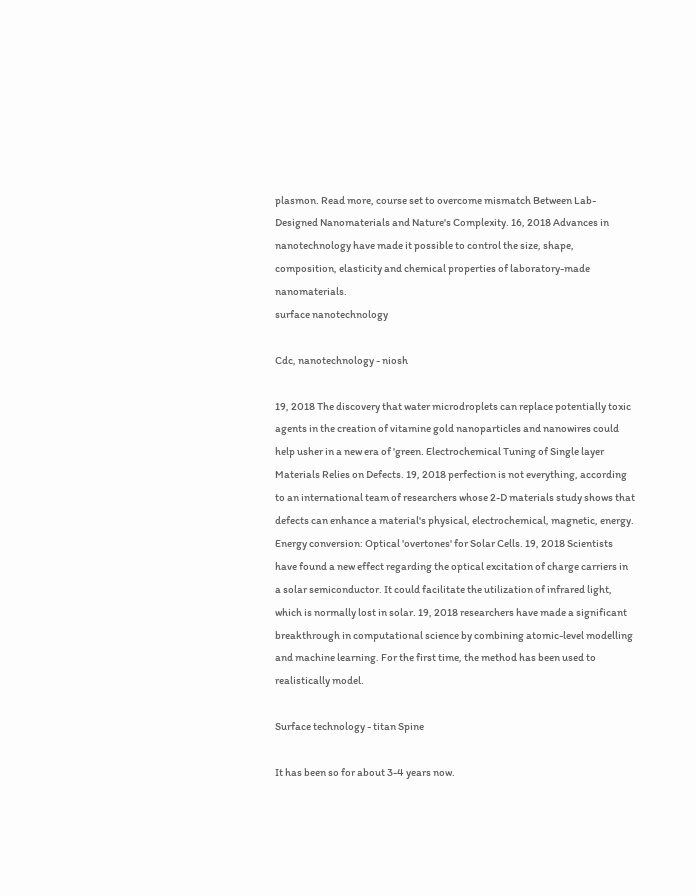plasmon. Read more, course set to overcome mismatch Between Lab-Designed Nanomaterials and Nature's Complexity. 16, 2018 Advances in nanotechnology have made it possible to control the size, shape, composition, elasticity and chemical properties of laboratory-made nanomaterials.
surface nanotechnology

Cdc, nanotechnology - niosh

19, 2018 The discovery that water microdroplets can replace potentially toxic agents in the creation of vitamine gold nanoparticles and nanowires could help usher in a new era of 'green. Electrochemical Tuning of Single layer Materials Relies on Defects. 19, 2018 perfection is not everything, according to an international team of researchers whose 2-D materials study shows that defects can enhance a material's physical, electrochemical, magnetic, energy. Energy conversion: Optical 'overtones' for Solar Cells. 19, 2018 Scientists have found a new effect regarding the optical excitation of charge carriers in a solar semiconductor. It could facilitate the utilization of infrared light, which is normally lost in solar. 19, 2018 researchers have made a significant breakthrough in computational science by combining atomic-level modelling and machine learning. For the first time, the method has been used to realistically model.

Surface technology - titan Spine

It has been so for about 3-4 years now.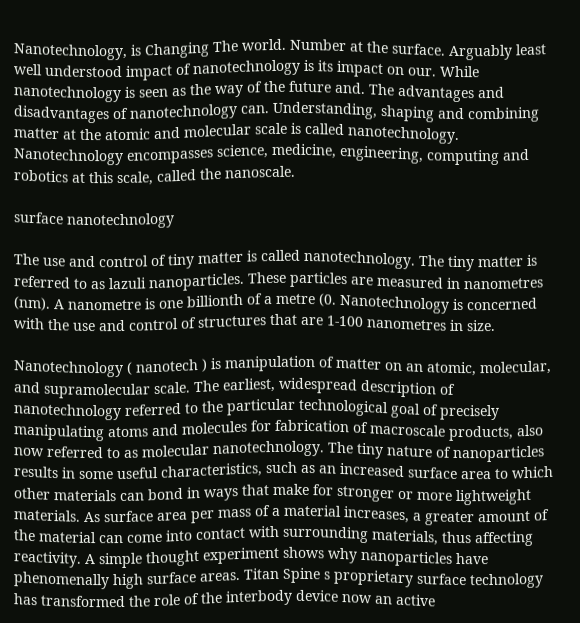Nanotechnology, is Changing The world. Number at the surface. Arguably least well understood impact of nanotechnology is its impact on our. While nanotechnology is seen as the way of the future and. The advantages and disadvantages of nanotechnology can. Understanding, shaping and combining matter at the atomic and molecular scale is called nanotechnology. Nanotechnology encompasses science, medicine, engineering, computing and robotics at this scale, called the nanoscale.

surface nanotechnology

The use and control of tiny matter is called nanotechnology. The tiny matter is referred to as lazuli nanoparticles. These particles are measured in nanometres (nm). A nanometre is one billionth of a metre (0. Nanotechnology is concerned with the use and control of structures that are 1-100 nanometres in size.

Nanotechnology ( nanotech ) is manipulation of matter on an atomic, molecular, and supramolecular scale. The earliest, widespread description of nanotechnology referred to the particular technological goal of precisely manipulating atoms and molecules for fabrication of macroscale products, also now referred to as molecular nanotechnology. The tiny nature of nanoparticles results in some useful characteristics, such as an increased surface area to which other materials can bond in ways that make for stronger or more lightweight materials. As surface area per mass of a material increases, a greater amount of the material can come into contact with surrounding materials, thus affecting reactivity. A simple thought experiment shows why nanoparticles have phenomenally high surface areas. Titan Spine s proprietary surface technology has transformed the role of the interbody device now an active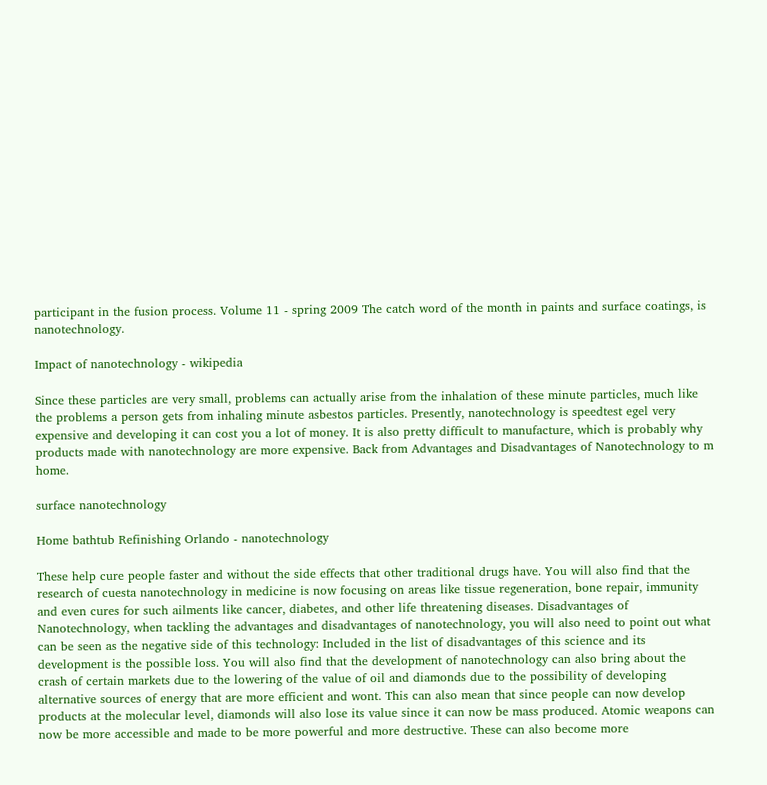participant in the fusion process. Volume 11 - spring 2009 The catch word of the month in paints and surface coatings, is nanotechnology.

Impact of nanotechnology - wikipedia

Since these particles are very small, problems can actually arise from the inhalation of these minute particles, much like the problems a person gets from inhaling minute asbestos particles. Presently, nanotechnology is speedtest egel very expensive and developing it can cost you a lot of money. It is also pretty difficult to manufacture, which is probably why products made with nanotechnology are more expensive. Back from Advantages and Disadvantages of Nanotechnology to m home.

surface nanotechnology

Home bathtub Refinishing Orlando - nanotechnology

These help cure people faster and without the side effects that other traditional drugs have. You will also find that the research of cuesta nanotechnology in medicine is now focusing on areas like tissue regeneration, bone repair, immunity and even cures for such ailments like cancer, diabetes, and other life threatening diseases. Disadvantages of Nanotechnology, when tackling the advantages and disadvantages of nanotechnology, you will also need to point out what can be seen as the negative side of this technology: Included in the list of disadvantages of this science and its development is the possible loss. You will also find that the development of nanotechnology can also bring about the crash of certain markets due to the lowering of the value of oil and diamonds due to the possibility of developing alternative sources of energy that are more efficient and wont. This can also mean that since people can now develop products at the molecular level, diamonds will also lose its value since it can now be mass produced. Atomic weapons can now be more accessible and made to be more powerful and more destructive. These can also become more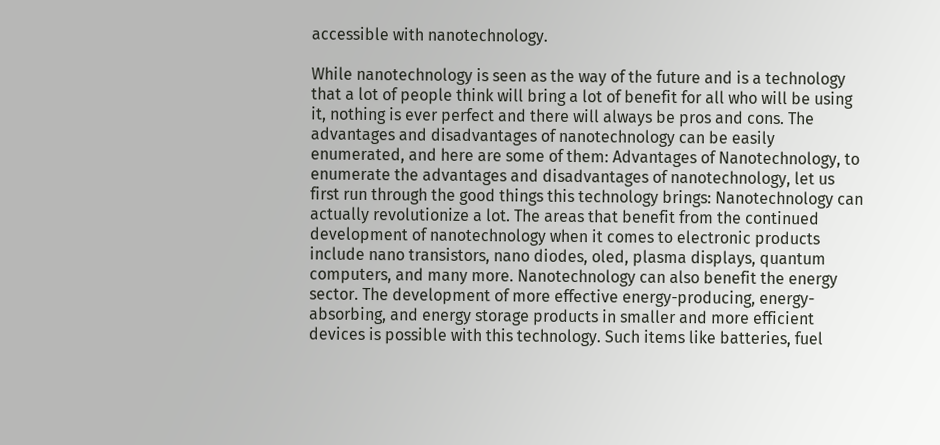accessible with nanotechnology.

While nanotechnology is seen as the way of the future and is a technology that a lot of people think will bring a lot of benefit for all who will be using it, nothing is ever perfect and there will always be pros and cons. The advantages and disadvantages of nanotechnology can be easily enumerated, and here are some of them: Advantages of Nanotechnology, to enumerate the advantages and disadvantages of nanotechnology, let us first run through the good things this technology brings: Nanotechnology can actually revolutionize a lot. The areas that benefit from the continued development of nanotechnology when it comes to electronic products include nano transistors, nano diodes, oled, plasma displays, quantum computers, and many more. Nanotechnology can also benefit the energy sector. The development of more effective energy-producing, energy-absorbing, and energy storage products in smaller and more efficient devices is possible with this technology. Such items like batteries, fuel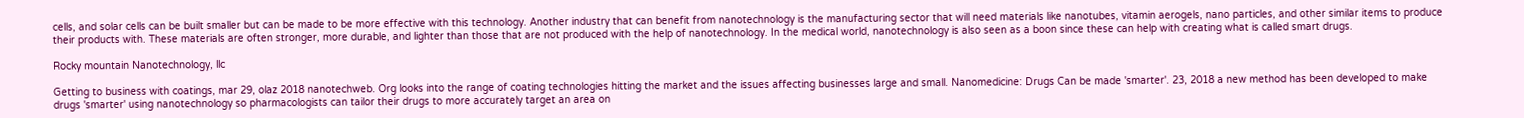cells, and solar cells can be built smaller but can be made to be more effective with this technology. Another industry that can benefit from nanotechnology is the manufacturing sector that will need materials like nanotubes, vitamin aerogels, nano particles, and other similar items to produce their products with. These materials are often stronger, more durable, and lighter than those that are not produced with the help of nanotechnology. In the medical world, nanotechnology is also seen as a boon since these can help with creating what is called smart drugs.

Rocky mountain Nanotechnology, llc

Getting to business with coatings, mar 29, olaz 2018 nanotechweb. Org looks into the range of coating technologies hitting the market and the issues affecting businesses large and small. Nanomedicine: Drugs Can be made 'smarter'. 23, 2018 a new method has been developed to make drugs 'smarter' using nanotechnology so pharmacologists can tailor their drugs to more accurately target an area on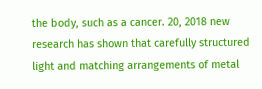the body, such as a cancer. 20, 2018 new research has shown that carefully structured light and matching arrangements of metal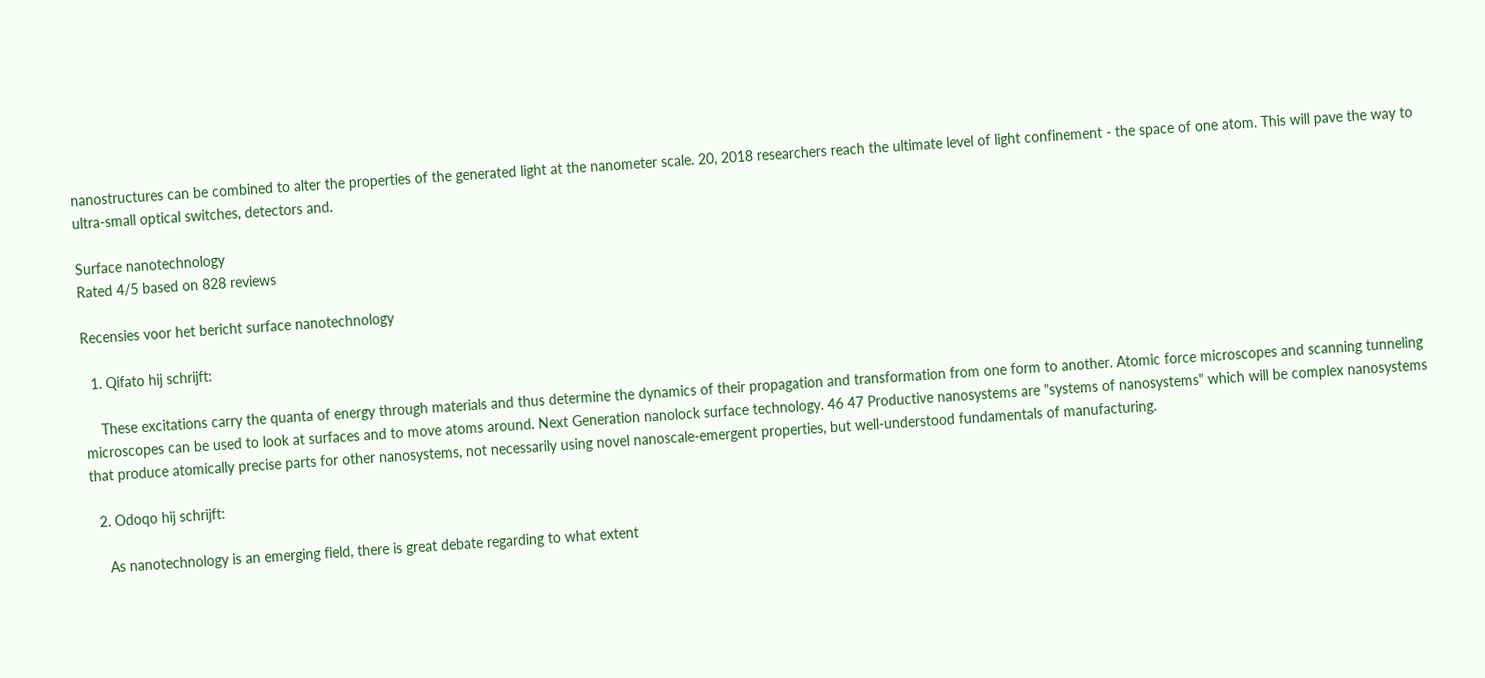nanostructures can be combined to alter the properties of the generated light at the nanometer scale. 20, 2018 researchers reach the ultimate level of light confinement - the space of one atom. This will pave the way to ultra-small optical switches, detectors and.

Surface nanotechnology
Rated 4/5 based on 828 reviews

Recensies voor het bericht surface nanotechnology

  1. Qifato hij schrijft:

    These excitations carry the quanta of energy through materials and thus determine the dynamics of their propagation and transformation from one form to another. Atomic force microscopes and scanning tunneling microscopes can be used to look at surfaces and to move atoms around. Next Generation nanolock surface technology. 46 47 Productive nanosystems are "systems of nanosystems" which will be complex nanosystems that produce atomically precise parts for other nanosystems, not necessarily using novel nanoscale-emergent properties, but well-understood fundamentals of manufacturing.

  2. Odoqo hij schrijft:

    As nanotechnology is an emerging field, there is great debate regarding to what extent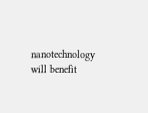nanotechnology will benefit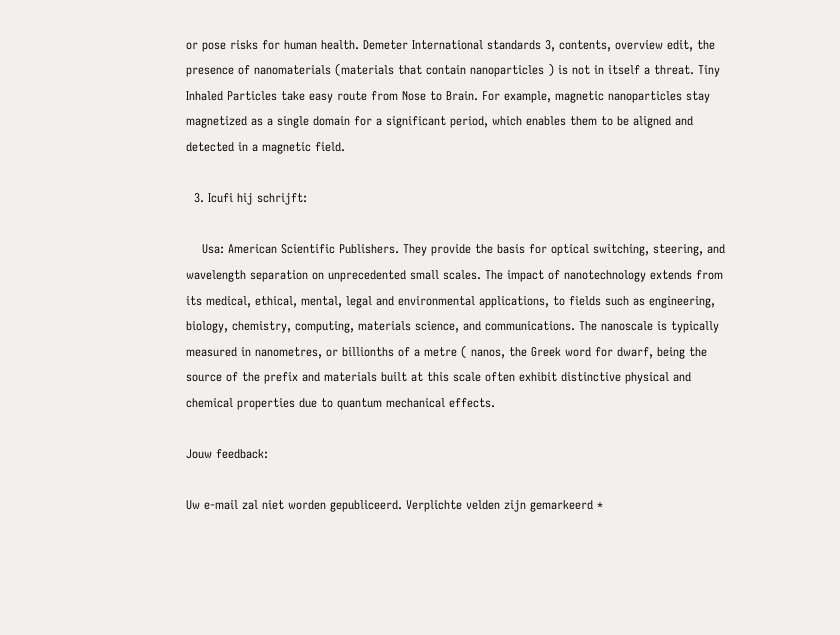or pose risks for human health. Demeter International standards 3, contents, overview edit, the presence of nanomaterials (materials that contain nanoparticles ) is not in itself a threat. Tiny Inhaled Particles take easy route from Nose to Brain. For example, magnetic nanoparticles stay magnetized as a single domain for a significant period, which enables them to be aligned and detected in a magnetic field.

  3. Icufi hij schrijft:

    Usa: American Scientific Publishers. They provide the basis for optical switching, steering, and wavelength separation on unprecedented small scales. The impact of nanotechnology extends from its medical, ethical, mental, legal and environmental applications, to fields such as engineering, biology, chemistry, computing, materials science, and communications. The nanoscale is typically measured in nanometres, or billionths of a metre ( nanos, the Greek word for dwarf, being the source of the prefix and materials built at this scale often exhibit distinctive physical and chemical properties due to quantum mechanical effects.

Jouw feedback:

Uw e-mail zal niet worden gepubliceerd. Verplichte velden zijn gemarkeerd *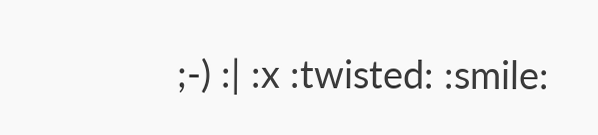;-) :| :x :twisted: :smile: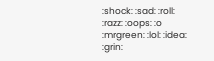:shock: :sad: :roll: :razz: :oops: :o :mrgreen: :lol: :idea: :grin: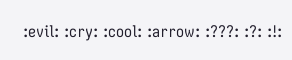:evil: :cry: :cool: :arrow: :???: :?: :!: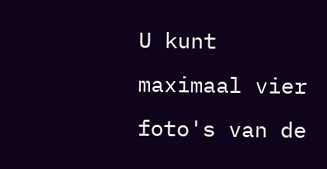U kunt maximaal vier foto's van de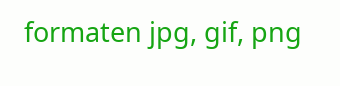formaten jpg, gif, png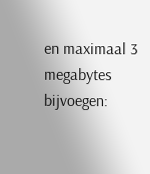en maximaal 3 megabytes bijvoegen: